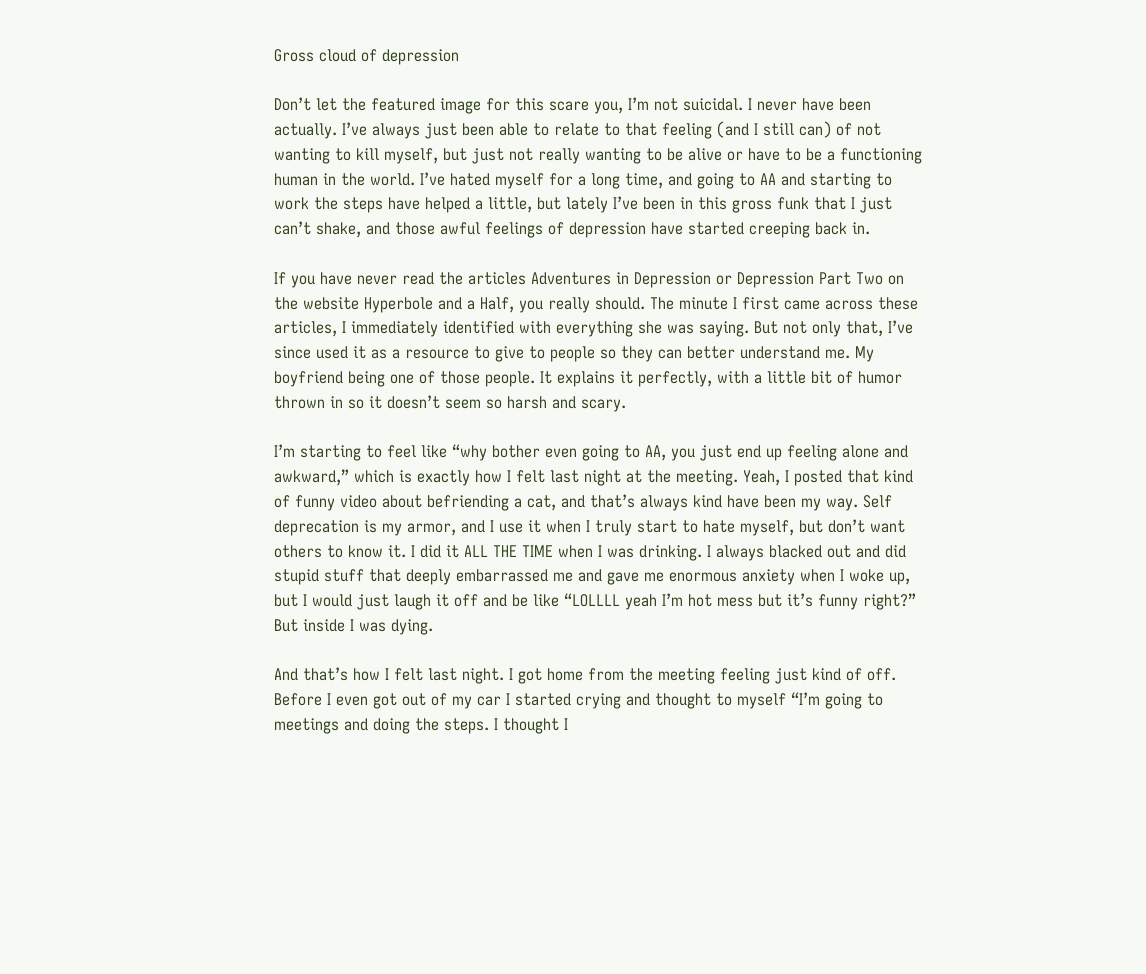Gross cloud of depression

Don’t let the featured image for this scare you, I’m not suicidal. I never have been actually. I’ve always just been able to relate to that feeling (and I still can) of not wanting to kill myself, but just not really wanting to be alive or have to be a functioning human in the world. I’ve hated myself for a long time, and going to AA and starting to work the steps have helped a little, but lately I’ve been in this gross funk that I just can’t shake, and those awful feelings of depression have started creeping back in.

If you have never read the articles Adventures in Depression or Depression Part Two on the website Hyperbole and a Half, you really should. The minute I first came across these articles, I immediately identified with everything she was saying. But not only that, I’ve since used it as a resource to give to people so they can better understand me. My boyfriend being one of those people. It explains it perfectly, with a little bit of humor thrown in so it doesn’t seem so harsh and scary.

I’m starting to feel like “why bother even going to AA, you just end up feeling alone and awkward,” which is exactly how I felt last night at the meeting. Yeah, I posted that kind of funny video about befriending a cat, and that’s always kind have been my way. Self deprecation is my armor, and I use it when I truly start to hate myself, but don’t want others to know it. I did it ALL THE TIME when I was drinking. I always blacked out and did stupid stuff that deeply embarrassed me and gave me enormous anxiety when I woke up, but I would just laugh it off and be like “LOLLLL yeah I’m hot mess but it’s funny right?” But inside I was dying.

And that’s how I felt last night. I got home from the meeting feeling just kind of off. Before I even got out of my car I started crying and thought to myself “I’m going to meetings and doing the steps. I thought I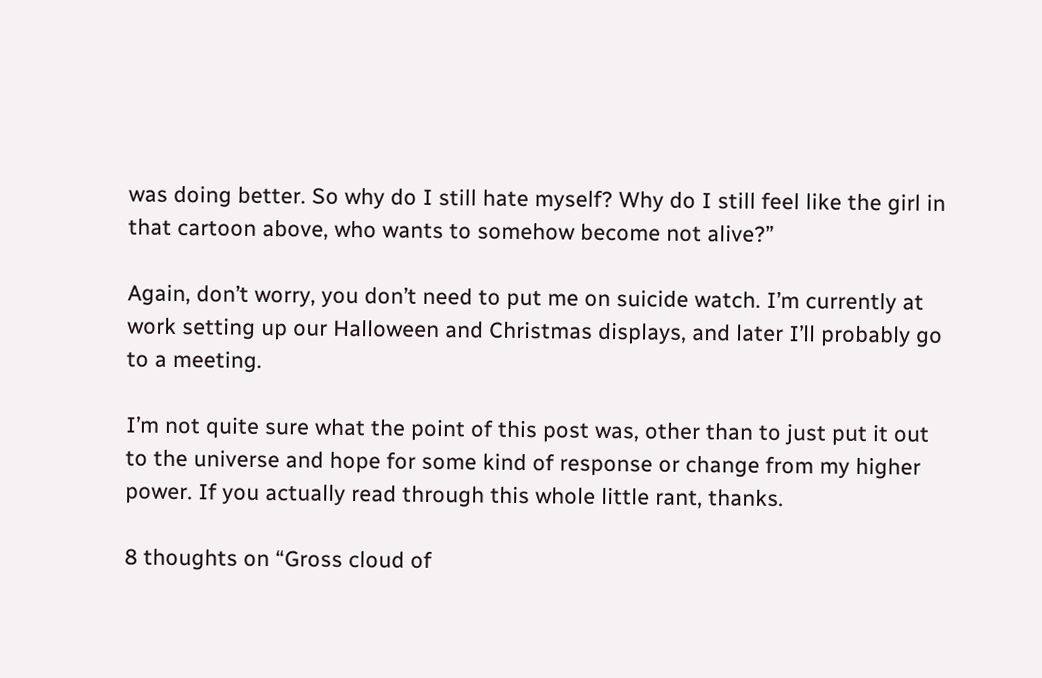was doing better. So why do I still hate myself? Why do I still feel like the girl in that cartoon above, who wants to somehow become not alive?”

Again, don’t worry, you don’t need to put me on suicide watch. I’m currently at work setting up our Halloween and Christmas displays, and later I’ll probably go to a meeting.

I’m not quite sure what the point of this post was, other than to just put it out to the universe and hope for some kind of response or change from my higher power. If you actually read through this whole little rant, thanks.

8 thoughts on “Gross cloud of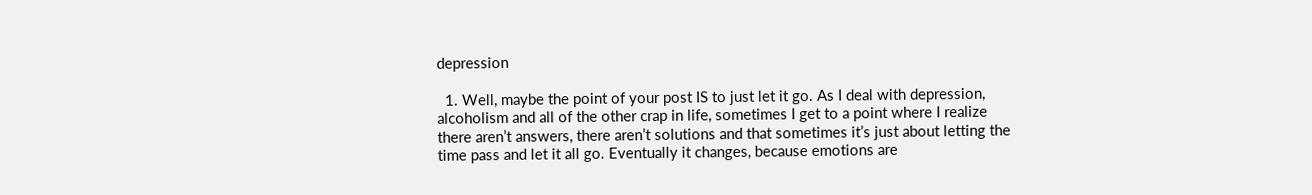depression

  1. Well, maybe the point of your post IS to just let it go. As I deal with depression, alcoholism and all of the other crap in life, sometimes I get to a point where I realize there aren’t answers, there aren’t solutions and that sometimes it’s just about letting the time pass and let it all go. Eventually it changes, because emotions are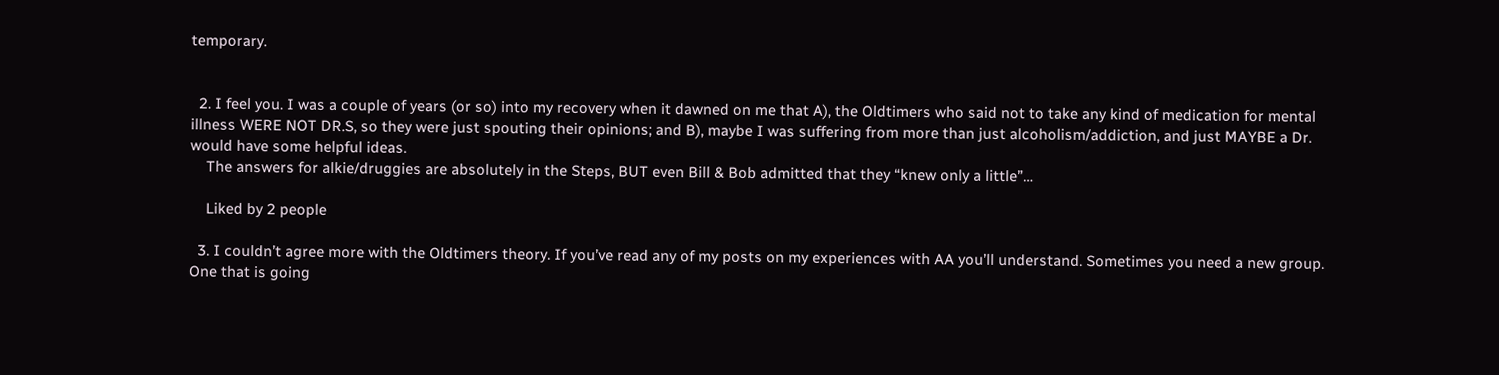temporary.


  2. I feel you. I was a couple of years (or so) into my recovery when it dawned on me that A), the Oldtimers who said not to take any kind of medication for mental illness WERE NOT DR.S, so they were just spouting their opinions; and B), maybe I was suffering from more than just alcoholism/addiction, and just MAYBE a Dr. would have some helpful ideas.
    The answers for alkie/druggies are absolutely in the Steps, BUT even Bill & Bob admitted that they “knew only a little”…

    Liked by 2 people

  3. I couldn’t agree more with the Oldtimers theory. If you’ve read any of my posts on my experiences with AA you’ll understand. Sometimes you need a new group. One that is going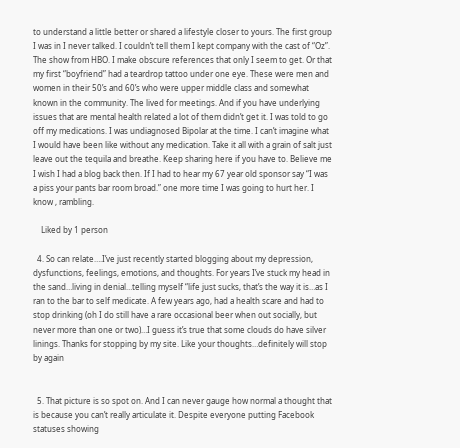to understand a little better or shared a lifestyle closer to yours. The first group I was in I never talked. I couldn’t tell them I kept company with the cast of “Oz”. The show from HBO. I make obscure references that only I seem to get. Or that my first “boyfriend” had a teardrop tattoo under one eye. These were men and women in their 50’s and 60’s who were upper middle class and somewhat known in the community. The lived for meetings. And if you have underlying issues that are mental health related a lot of them didn’t get it. I was told to go off my medications. I was undiagnosed Bipolar at the time. I can’t imagine what I would have been like without any medication. Take it all with a grain of salt just leave out the tequila and breathe. Keep sharing here if you have to. Believe me I wish I had a blog back then. If I had to hear my 67 year old sponsor say “I was a piss your pants bar room broad.” one more time I was going to hurt her. I know , rambling.

    Liked by 1 person

  4. So can relate….I’ve just recently started blogging about my depression, dysfunctions, feelings, emotions, and thoughts. For years I’ve stuck my head in the sand…living in denial…telling myself “life just sucks, that’s the way it is…as I ran to the bar to self medicate. A few years ago, had a health scare and had to stop drinking (oh I do still have a rare occasional beer when out socially, but never more than one or two)…I guess it’s true that some clouds do have silver linings. Thanks for stopping by my site. Like your thoughts…definitely will stop by again


  5. That picture is so spot on. And I can never gauge how normal a thought that is because you can’t really articulate it. Despite everyone putting Facebook statuses showing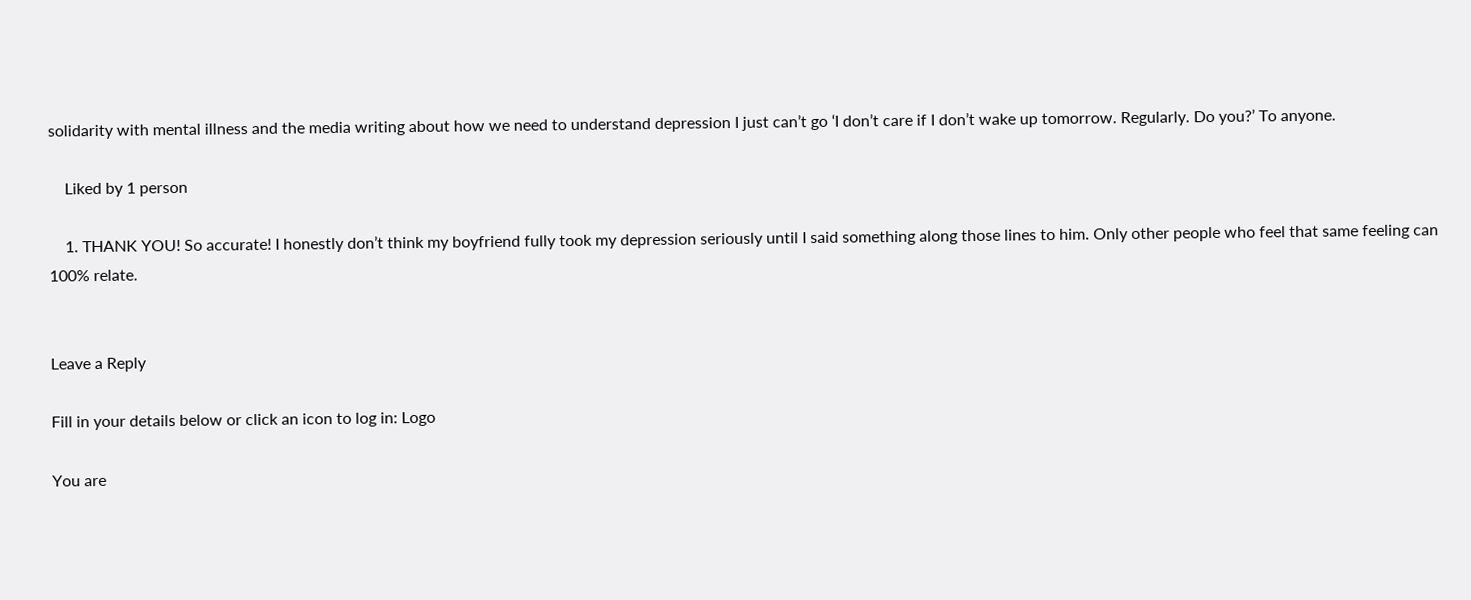solidarity with mental illness and the media writing about how we need to understand depression I just can’t go ‘I don’t care if I don’t wake up tomorrow. Regularly. Do you?’ To anyone.

    Liked by 1 person

    1. THANK YOU! So accurate! I honestly don’t think my boyfriend fully took my depression seriously until I said something along those lines to him. Only other people who feel that same feeling can 100% relate.


Leave a Reply

Fill in your details below or click an icon to log in: Logo

You are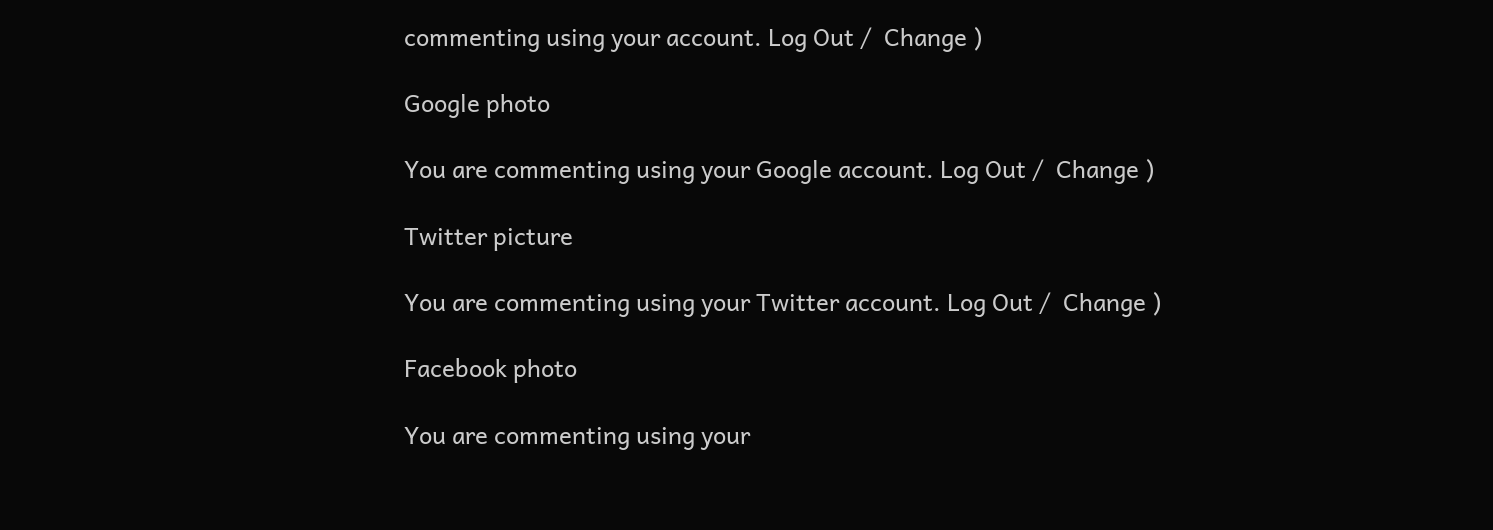commenting using your account. Log Out /  Change )

Google photo

You are commenting using your Google account. Log Out /  Change )

Twitter picture

You are commenting using your Twitter account. Log Out /  Change )

Facebook photo

You are commenting using your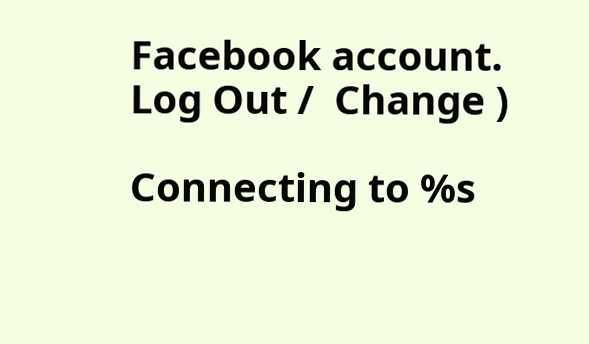Facebook account. Log Out /  Change )

Connecting to %s